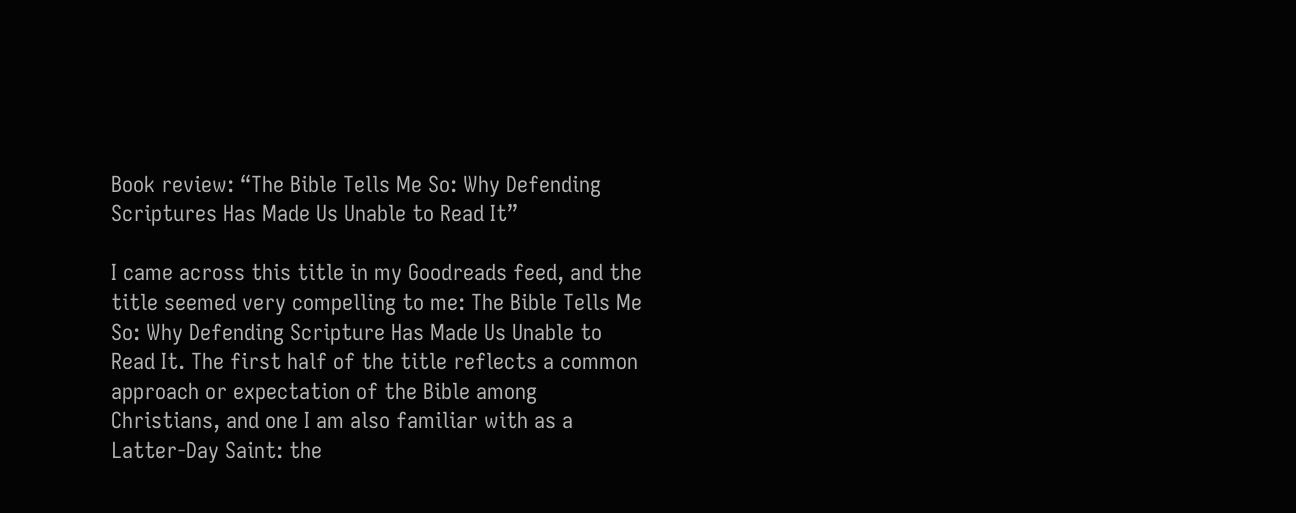Book review: “The Bible Tells Me So: Why Defending Scriptures Has Made Us Unable to Read It”

I came across this title in my Goodreads feed, and the title seemed very compelling to me: The Bible Tells Me So: Why Defending Scripture Has Made Us Unable to Read It. The first half of the title reflects a common approach or expectation of the Bible among Christians, and one I am also familiar with as a Latter-Day Saint: the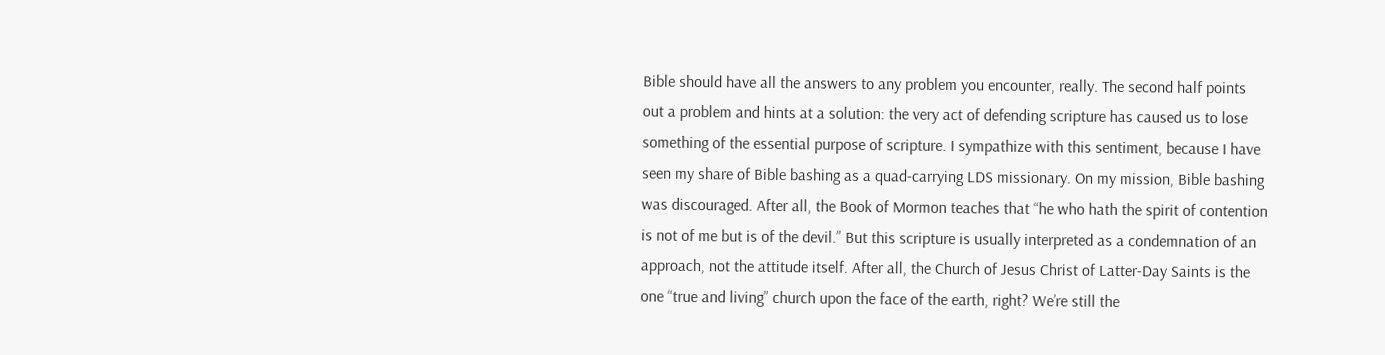Bible should have all the answers to any problem you encounter, really. The second half points out a problem and hints at a solution: the very act of defending scripture has caused us to lose something of the essential purpose of scripture. I sympathize with this sentiment, because I have seen my share of Bible bashing as a quad-carrying LDS missionary. On my mission, Bible bashing was discouraged. After all, the Book of Mormon teaches that “he who hath the spirit of contention is not of me but is of the devil.” But this scripture is usually interpreted as a condemnation of an approach, not the attitude itself. After all, the Church of Jesus Christ of Latter-Day Saints is the one “true and living” church upon the face of the earth, right? We’re still the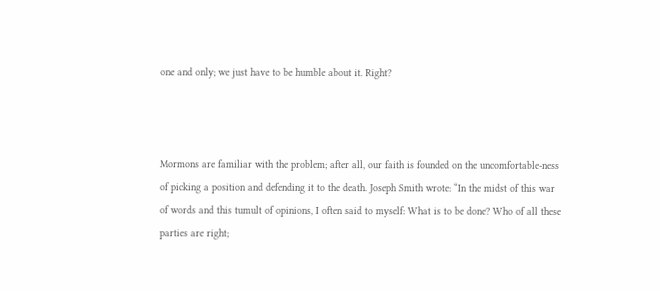one and only; we just have to be humble about it. Right?



Mormons are familiar with the problem; after all, our faith is founded on the uncomfortable-ness of picking a position and defending it to the death. Joseph Smith wrote: “In the midst of this war of words and this tumult of opinions, I often said to myself: What is to be done? Who of all these parties are right;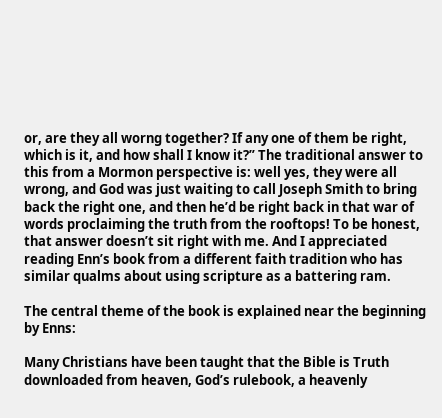or, are they all worng together? If any one of them be right, which is it, and how shall I know it?” The traditional answer to this from a Mormon perspective is: well yes, they were all wrong, and God was just waiting to call Joseph Smith to bring back the right one, and then he’d be right back in that war of words proclaiming the truth from the rooftops! To be honest, that answer doesn’t sit right with me. And I appreciated reading Enn’s book from a different faith tradition who has similar qualms about using scripture as a battering ram.

The central theme of the book is explained near the beginning by Enns:

Many Christians have been taught that the Bible is Truth downloaded from heaven, God’s rulebook, a heavenly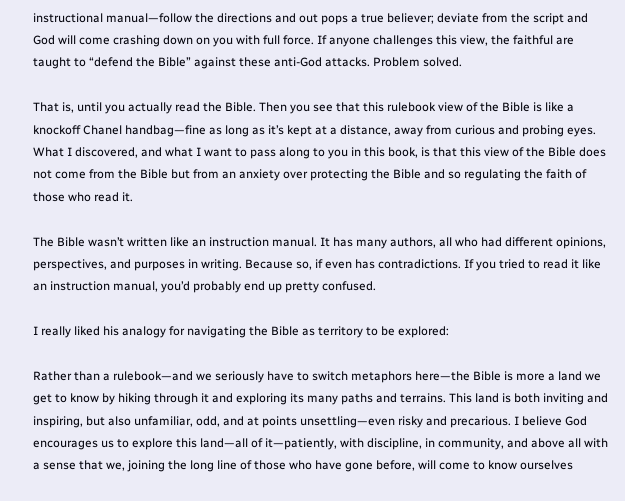instructional manual—follow the directions and out pops a true believer; deviate from the script and God will come crashing down on you with full force. If anyone challenges this view, the faithful are taught to “defend the Bible” against these anti-God attacks. Problem solved.

That is, until you actually read the Bible. Then you see that this rulebook view of the Bible is like a knockoff Chanel handbag—fine as long as it’s kept at a distance, away from curious and probing eyes. What I discovered, and what I want to pass along to you in this book, is that this view of the Bible does not come from the Bible but from an anxiety over protecting the Bible and so regulating the faith of those who read it.

The Bible wasn’t written like an instruction manual. It has many authors, all who had different opinions, perspectives, and purposes in writing. Because so, if even has contradictions. If you tried to read it like an instruction manual, you’d probably end up pretty confused.

I really liked his analogy for navigating the Bible as territory to be explored:

Rather than a rulebook—and we seriously have to switch metaphors here—the Bible is more a land we get to know by hiking through it and exploring its many paths and terrains. This land is both inviting and inspiring, but also unfamiliar, odd, and at points unsettling—even risky and precarious. I believe God encourages us to explore this land—all of it—patiently, with discipline, in community, and above all with a sense that we, joining the long line of those who have gone before, will come to know ourselves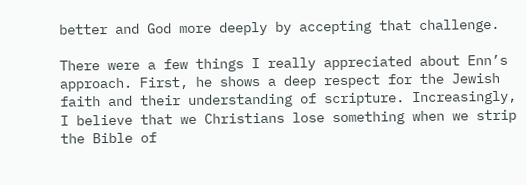better and God more deeply by accepting that challenge.

There were a few things I really appreciated about Enn’s approach. First, he shows a deep respect for the Jewish faith and their understanding of scripture. Increasingly, I believe that we Christians lose something when we strip the Bible of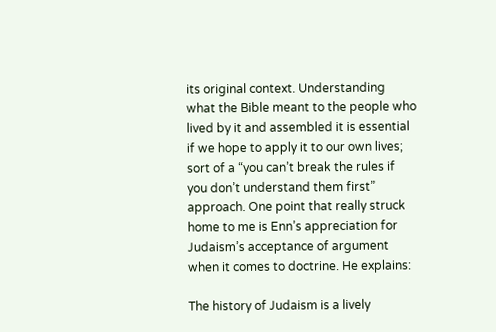its original context. Understanding what the Bible meant to the people who lived by it and assembled it is essential if we hope to apply it to our own lives; sort of a “you can’t break the rules if you don’t understand them first” approach. One point that really struck home to me is Enn’s appreciation for Judaism’s acceptance of argument when it comes to doctrine. He explains:

The history of Judaism is a lively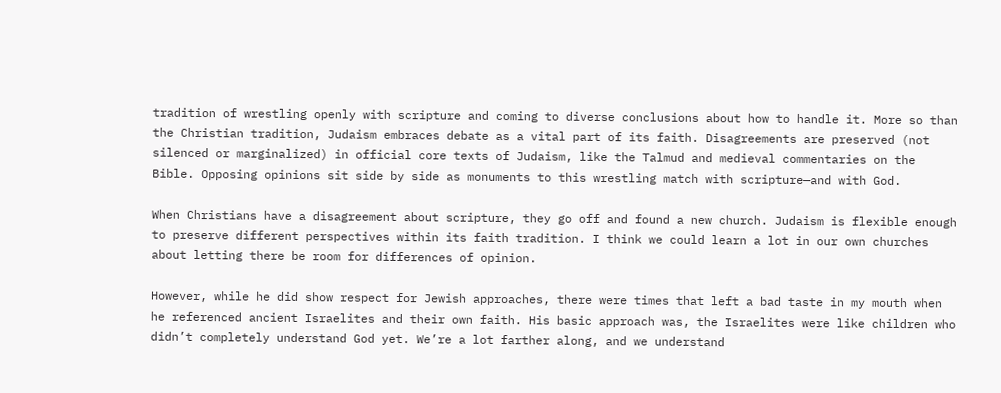tradition of wrestling openly with scripture and coming to diverse conclusions about how to handle it. More so than the Christian tradition, Judaism embraces debate as a vital part of its faith. Disagreements are preserved (not silenced or marginalized) in official core texts of Judaism, like the Talmud and medieval commentaries on the Bible. Opposing opinions sit side by side as monuments to this wrestling match with scripture—and with God.

When Christians have a disagreement about scripture, they go off and found a new church. Judaism is flexible enough to preserve different perspectives within its faith tradition. I think we could learn a lot in our own churches about letting there be room for differences of opinion.

However, while he did show respect for Jewish approaches, there were times that left a bad taste in my mouth when he referenced ancient Israelites and their own faith. His basic approach was, the Israelites were like children who didn’t completely understand God yet. We’re a lot farther along, and we understand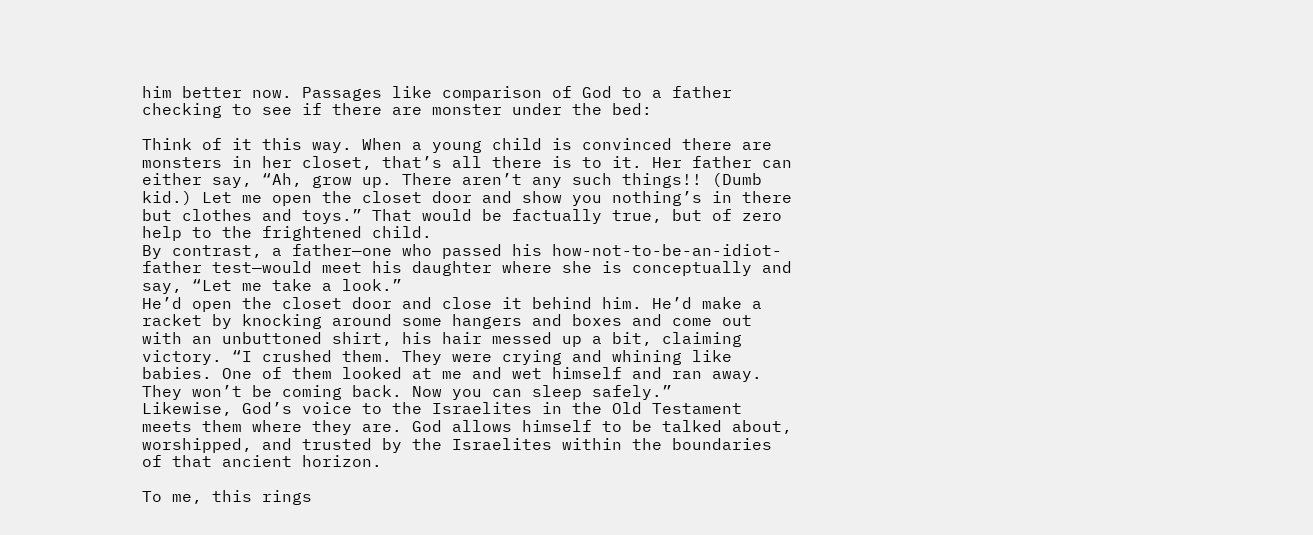him better now. Passages like comparison of God to a father checking to see if there are monster under the bed:

Think of it this way. When a young child is convinced there are monsters in her closet, that’s all there is to it. Her father can either say, “Ah, grow up. There aren’t any such things!! (Dumb kid.) Let me open the closet door and show you nothing’s in there but clothes and toys.” That would be factually true, but of zero help to the frightened child.
By contrast, a father—one who passed his how-not-to-be-an-idiot-father test—would meet his daughter where she is conceptually and say, “Let me take a look.”
He’d open the closet door and close it behind him. He’d make a racket by knocking around some hangers and boxes and come out with an unbuttoned shirt, his hair messed up a bit, claiming victory. “I crushed them. They were crying and whining like babies. One of them looked at me and wet himself and ran away. They won’t be coming back. Now you can sleep safely.”
Likewise, God’s voice to the Israelites in the Old Testament meets them where they are. God allows himself to be talked about, worshipped, and trusted by the Israelites within the boundaries of that ancient horizon.

To me, this rings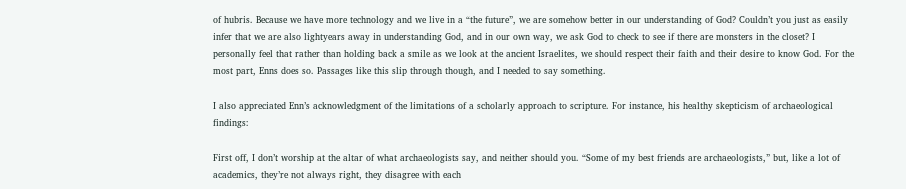of hubris. Because we have more technology and we live in a “the future”, we are somehow better in our understanding of God? Couldn’t you just as easily infer that we are also lightyears away in understanding God, and in our own way, we ask God to check to see if there are monsters in the closet? I personally feel that rather than holding back a smile as we look at the ancient Israelites, we should respect their faith and their desire to know God. For the most part, Enns does so. Passages like this slip through though, and I needed to say something.

I also appreciated Enn’s acknowledgment of the limitations of a scholarly approach to scripture. For instance, his healthy skepticism of archaeological findings:

First off, I don’t worship at the altar of what archaeologists say, and neither should you. “Some of my best friends are archaeologists,” but, like a lot of academics, they’re not always right, they disagree with each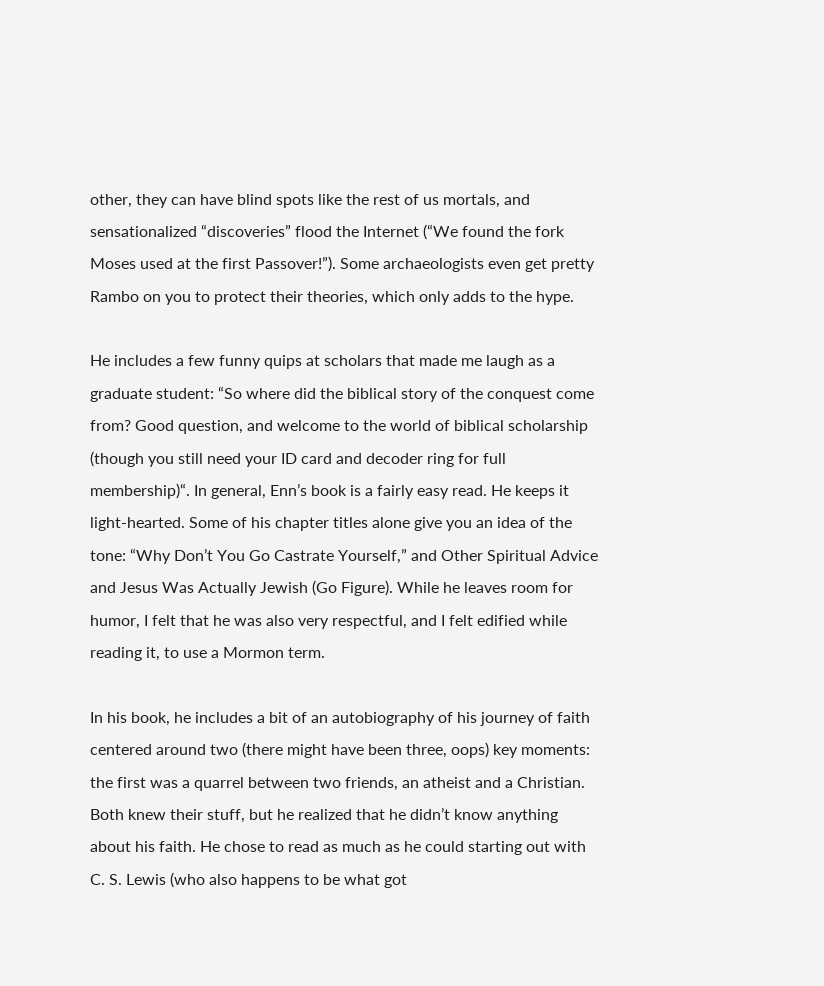other, they can have blind spots like the rest of us mortals, and sensationalized “discoveries” flood the Internet (“We found the fork Moses used at the first Passover!”). Some archaeologists even get pretty Rambo on you to protect their theories, which only adds to the hype.

He includes a few funny quips at scholars that made me laugh as a graduate student: “So where did the biblical story of the conquest come from? Good question, and welcome to the world of biblical scholarship (though you still need your ID card and decoder ring for full membership)“. In general, Enn’s book is a fairly easy read. He keeps it light-hearted. Some of his chapter titles alone give you an idea of the tone: “Why Don’t You Go Castrate Yourself,” and Other Spiritual Advice and Jesus Was Actually Jewish (Go Figure). While he leaves room for humor, I felt that he was also very respectful, and I felt edified while reading it, to use a Mormon term.

In his book, he includes a bit of an autobiography of his journey of faith centered around two (there might have been three, oops) key moments: the first was a quarrel between two friends, an atheist and a Christian. Both knew their stuff, but he realized that he didn’t know anything about his faith. He chose to read as much as he could starting out with C. S. Lewis (who also happens to be what got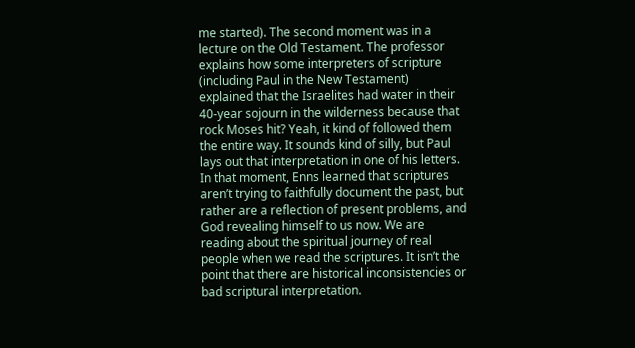me started). The second moment was in a lecture on the Old Testament. The professor explains how some interpreters of scripture (including Paul in the New Testament) explained that the Israelites had water in their 40-year sojourn in the wilderness because that rock Moses hit? Yeah, it kind of followed them the entire way. It sounds kind of silly, but Paul lays out that interpretation in one of his letters. In that moment, Enns learned that scriptures aren’t trying to faithfully document the past, but rather are a reflection of present problems, and God revealing himself to us now. We are reading about the spiritual journey of real people when we read the scriptures. It isn’t the point that there are historical inconsistencies or bad scriptural interpretation.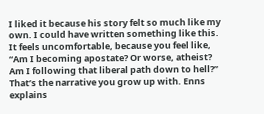I liked it because his story felt so much like my own. I could have written something like this. It feels uncomfortable, because you feel like, “Am I becoming apostate? Or worse, atheist? Am I following that liberal path down to hell?” That’s the narrative you grow up with. Enns explains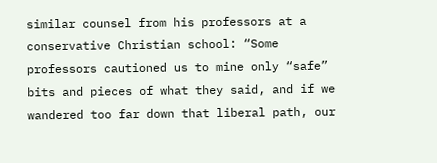similar counsel from his professors at a conservative Christian school: “Some professors cautioned us to mine only “safe” bits and pieces of what they said, and if we wandered too far down that liberal path, our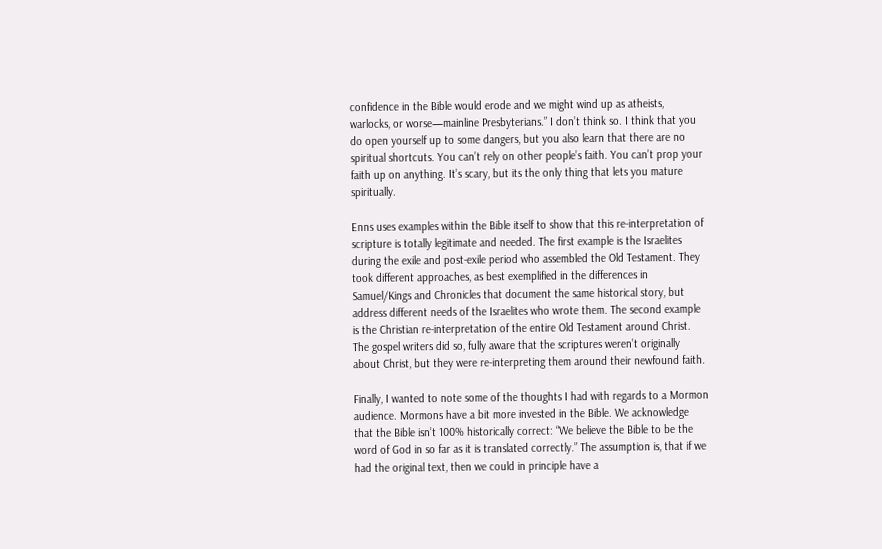confidence in the Bible would erode and we might wind up as atheists, warlocks, or worse—mainline Presbyterians.” I don’t think so. I think that you do open yourself up to some dangers, but you also learn that there are no spiritual shortcuts. You can’t rely on other people’s faith. You can’t prop your faith up on anything. It’s scary, but its the only thing that lets you mature spiritually.

Enns uses examples within the Bible itself to show that this re-interpretation of scripture is totally legitimate and needed. The first example is the Israelites during the exile and post-exile period who assembled the Old Testament. They took different approaches, as best exemplified in the differences in Samuel/Kings and Chronicles that document the same historical story, but address different needs of the Israelites who wrote them. The second example is the Christian re-interpretation of the entire Old Testament around Christ. The gospel writers did so, fully aware that the scriptures weren’t originally about Christ, but they were re-interpreting them around their newfound faith.

Finally, I wanted to note some of the thoughts I had with regards to a Mormon audience. Mormons have a bit more invested in the Bible. We acknowledge that the Bible isn’t 100% historically correct: “We believe the Bible to be the word of God in so far as it is translated correctly.” The assumption is, that if we had the original text, then we could in principle have a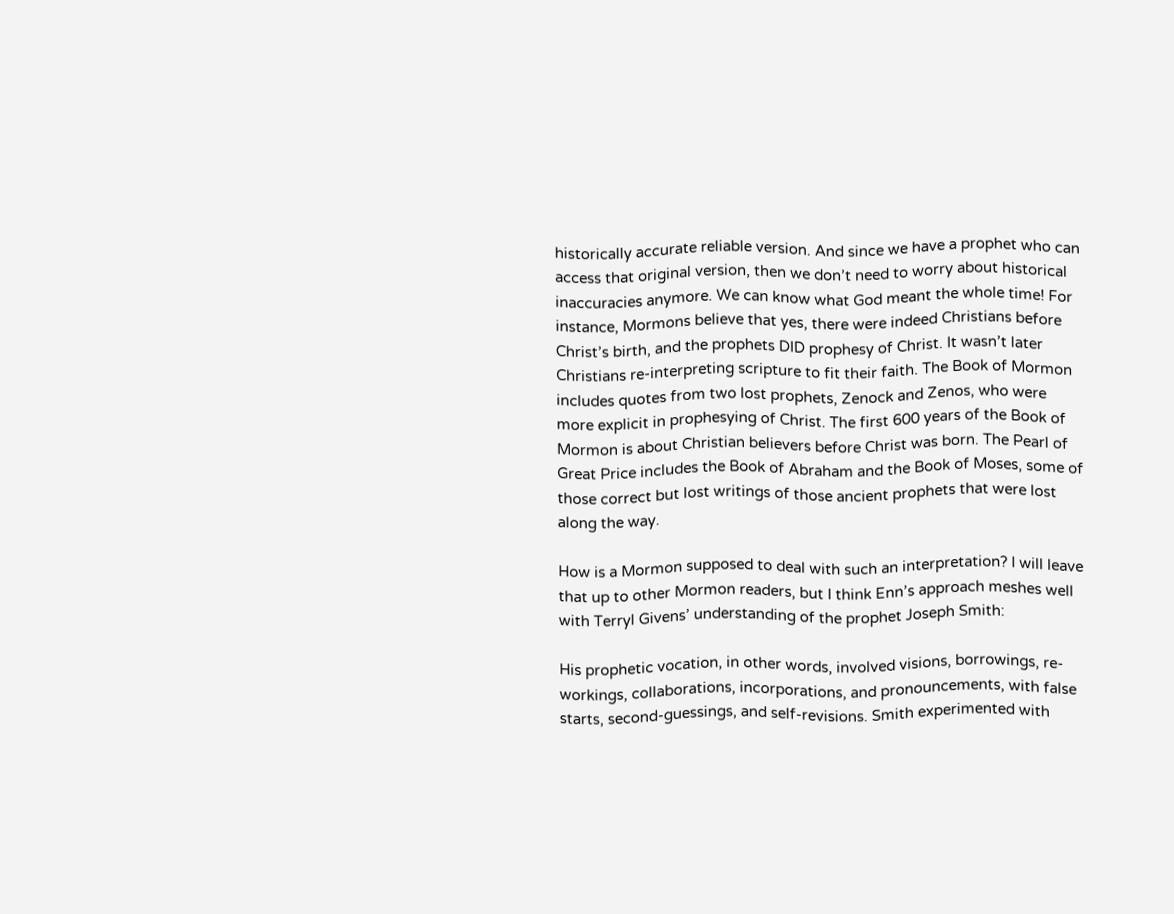historically accurate reliable version. And since we have a prophet who can access that original version, then we don’t need to worry about historical inaccuracies anymore. We can know what God meant the whole time! For instance, Mormons believe that yes, there were indeed Christians before Christ’s birth, and the prophets DID prophesy of Christ. It wasn’t later Christians re-interpreting scripture to fit their faith. The Book of Mormon includes quotes from two lost prophets, Zenock and Zenos, who were more explicit in prophesying of Christ. The first 600 years of the Book of Mormon is about Christian believers before Christ was born. The Pearl of Great Price includes the Book of Abraham and the Book of Moses, some of those correct but lost writings of those ancient prophets that were lost along the way.

How is a Mormon supposed to deal with such an interpretation? I will leave that up to other Mormon readers, but I think Enn’s approach meshes well with Terryl Givens’ understanding of the prophet Joseph Smith:

His prophetic vocation, in other words, involved visions, borrowings, re-workings, collaborations, incorporations, and pronouncements, with false starts, second-guessings, and self-revisions. Smith experimented with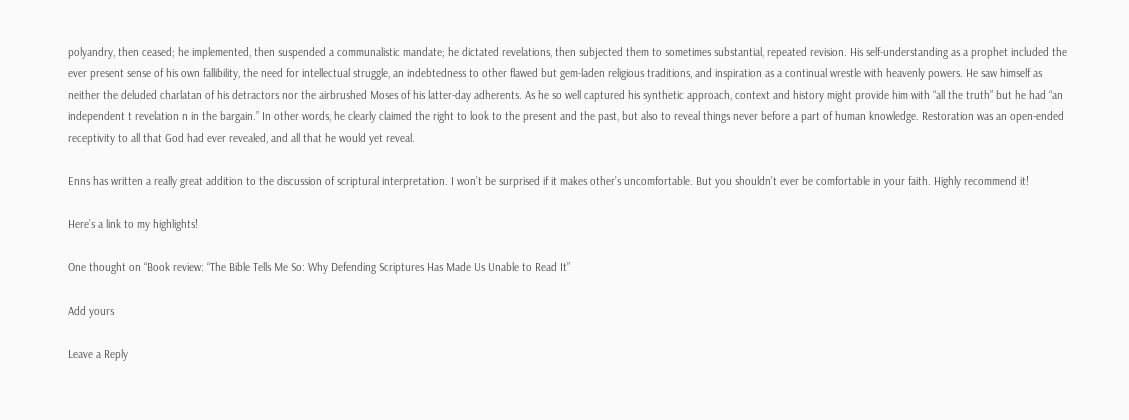polyandry, then ceased; he implemented, then suspended a communalistic mandate; he dictated revelations, then subjected them to sometimes substantial, repeated revision. His self-understanding as a prophet included the ever present sense of his own fallibility, the need for intellectual struggle, an indebtedness to other flawed but gem-laden religious traditions, and inspiration as a continual wrestle with heavenly powers. He saw himself as neither the deluded charlatan of his detractors nor the airbrushed Moses of his latter-day adherents. As he so well captured his synthetic approach, context and history might provide him with “all the truth” but he had “an independent t revelation n in the bargain.” In other words, he clearly claimed the right to look to the present and the past, but also to reveal things never before a part of human knowledge. Restoration was an open-ended receptivity to all that God had ever revealed, and all that he would yet reveal.

Enns has written a really great addition to the discussion of scriptural interpretation. I won’t be surprised if it makes other’s uncomfortable. But you shouldn’t ever be comfortable in your faith. Highly recommend it!

Here’s a link to my highlights!

One thought on “Book review: “The Bible Tells Me So: Why Defending Scriptures Has Made Us Unable to Read It”

Add yours

Leave a Reply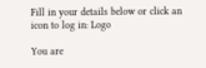Fill in your details below or click an icon to log in: Logo

You are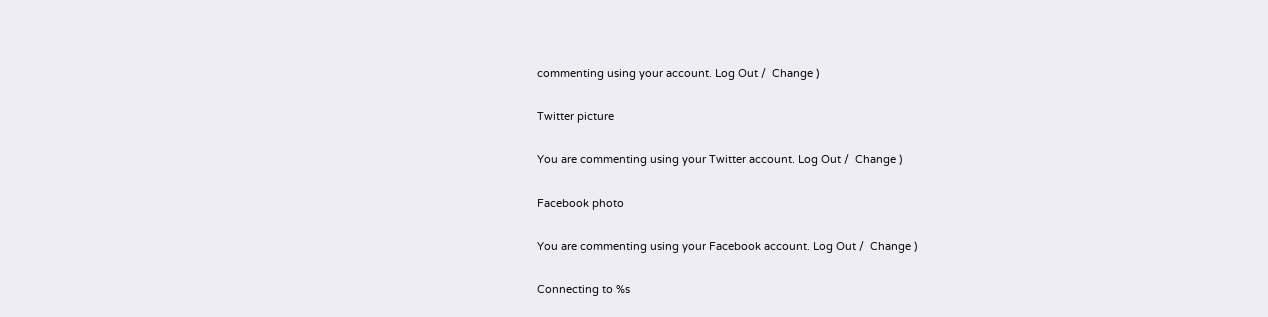commenting using your account. Log Out /  Change )

Twitter picture

You are commenting using your Twitter account. Log Out /  Change )

Facebook photo

You are commenting using your Facebook account. Log Out /  Change )

Connecting to %s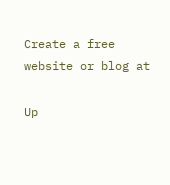Create a free website or blog at

Up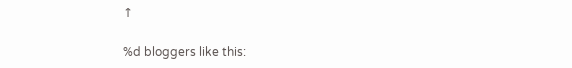↑

%d bloggers like this: